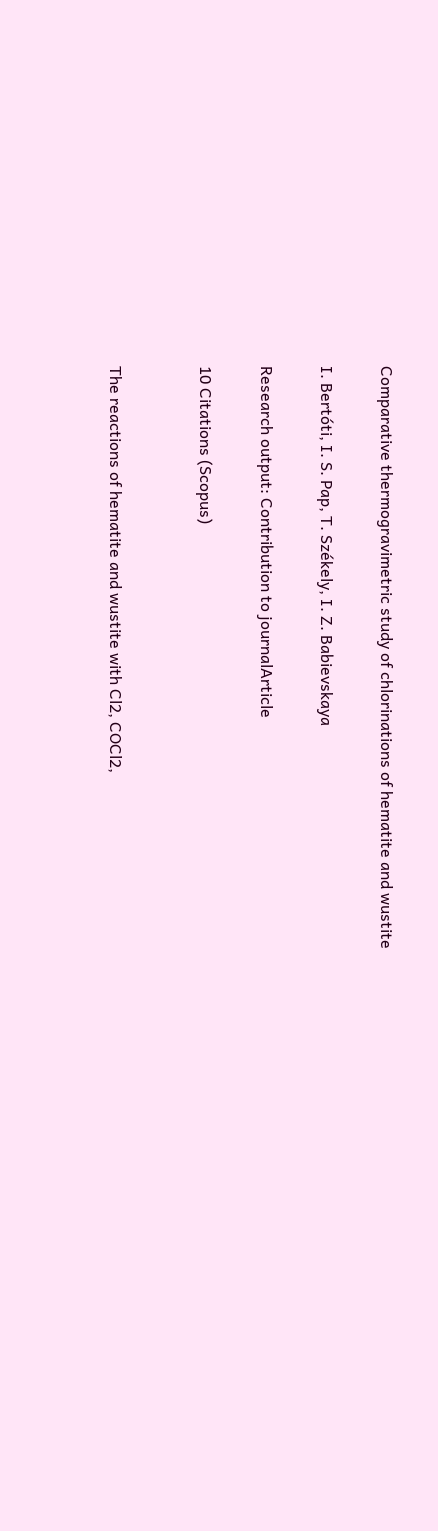Comparative thermogravimetric study of chlorinations of hematite and wustite

I. Bertóti, I. S. Pap, T. Székely, I. Z. Babievskaya

Research output: Contribution to journalArticle

10 Citations (Scopus)


The reactions of hematite and wustite with Cl2, COCl2,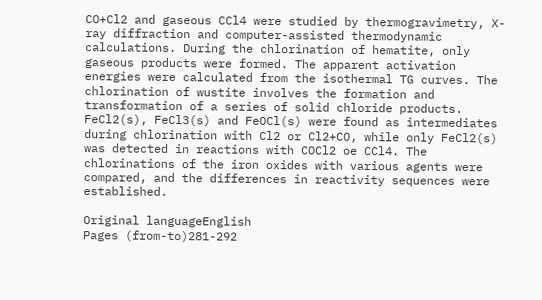CO+Cl2 and gaseous CCl4 were studied by thermogravimetry, X-ray diffraction and computer-assisted thermodynamic calculations. During the chlorination of hematite, only gaseous products were formed. The apparent activation energies were calculated from the isothermal TG curves. The chlorination of wustite involves the formation and transformation of a series of solid chloride products. FeCl2(s), FeCl3(s) and FeOCl(s) were found as intermediates during chlorination with Cl2 or Cl2+CO, while only FeCl2(s) was detected in reactions with COCl2 oe CCl4. The chlorinations of the iron oxides with various agents were compared, and the differences in reactivity sequences were established.

Original languageEnglish
Pages (from-to)281-292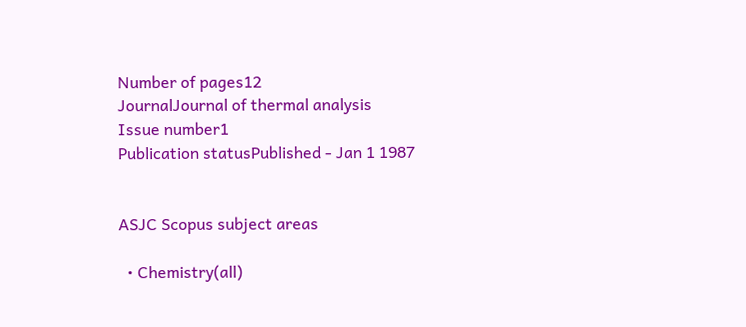Number of pages12
JournalJournal of thermal analysis
Issue number1
Publication statusPublished - Jan 1 1987


ASJC Scopus subject areas

  • Chemistry(all)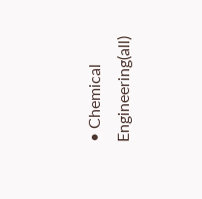• Chemical Engineering(all)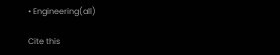• Engineering(all)

Cite this